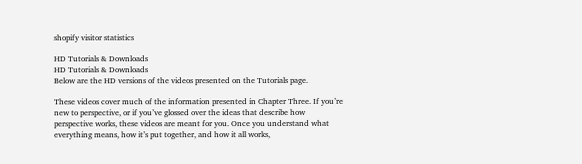shopify visitor statistics

HD Tutorials & Downloads
HD Tutorials & Downloads
Below are the HD versions of the videos presented on the Tutorials page.

These videos cover much of the information presented in Chapter Three. If you’re new to perspective, or if you’ve glossed over the ideas that describe how perspective works, these videos are meant for you. Once you understand what everything means, how it’s put together, and how it all works,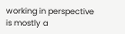working in perspective is mostly a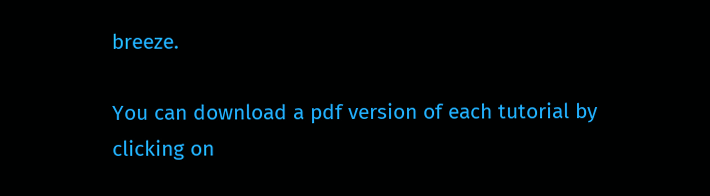breeze.

You can download a pdf version of each tutorial by clicking on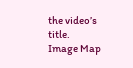the video’s title.
Image Map